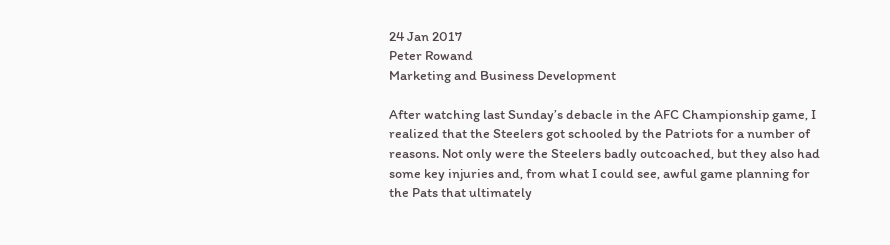24 Jan 2017
Peter Rowand
Marketing and Business Development

After watching last Sunday’s debacle in the AFC Championship game, I realized that the Steelers got schooled by the Patriots for a number of reasons. Not only were the Steelers badly outcoached, but they also had some key injuries and, from what I could see, awful game planning for the Pats that ultimately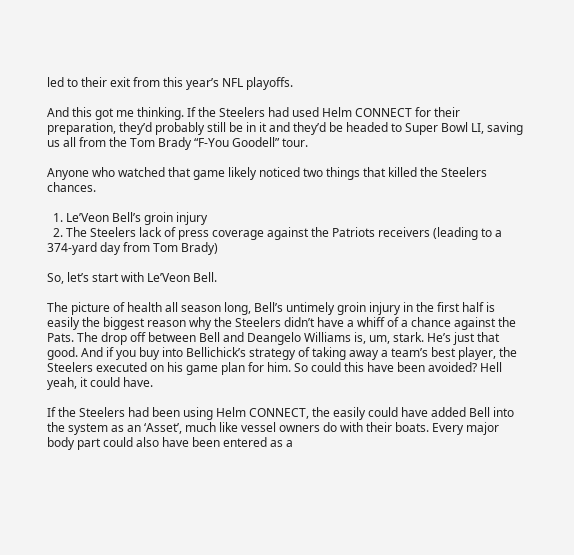led to their exit from this year’s NFL playoffs.

And this got me thinking. If the Steelers had used Helm CONNECT for their preparation, they’d probably still be in it and they’d be headed to Super Bowl LI, saving us all from the Tom Brady “F-You Goodell” tour.

Anyone who watched that game likely noticed two things that killed the Steelers chances.

  1. Le’Veon Bell’s groin injury
  2. The Steelers lack of press coverage against the Patriots receivers (leading to a 374-yard day from Tom Brady)

So, let’s start with Le’Veon Bell.

The picture of health all season long, Bell’s untimely groin injury in the first half is easily the biggest reason why the Steelers didn’t have a whiff of a chance against the Pats. The drop off between Bell and Deangelo Williams is, um, stark. He’s just that good. And if you buy into Bellichick’s strategy of taking away a team’s best player, the Steelers executed on his game plan for him. So could this have been avoided? Hell yeah, it could have.

If the Steelers had been using Helm CONNECT, the easily could have added Bell into the system as an ‘Asset’, much like vessel owners do with their boats. Every major body part could also have been entered as a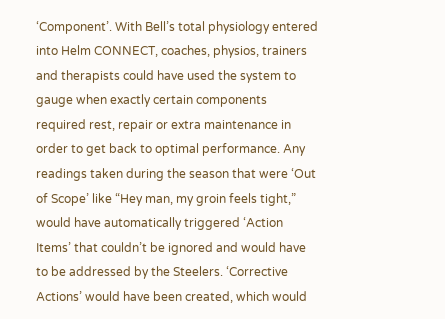‘Component’. With Bell’s total physiology entered into Helm CONNECT, coaches, physios, trainers and therapists could have used the system to gauge when exactly certain components required rest, repair or extra maintenance in order to get back to optimal performance. Any readings taken during the season that were ‘Out of Scope’ like “Hey man, my groin feels tight,” would have automatically triggered ‘Action Items’ that couldn’t be ignored and would have to be addressed by the Steelers. ‘Corrective Actions’ would have been created, which would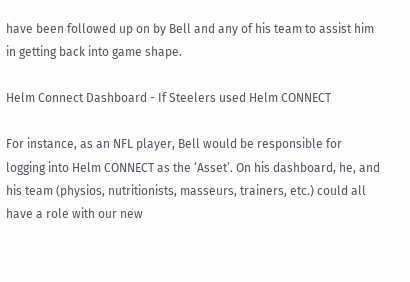have been followed up on by Bell and any of his team to assist him in getting back into game shape.

Helm Connect Dashboard - If Steelers used Helm CONNECT

For instance, as an NFL player, Bell would be responsible for logging into Helm CONNECT as the ‘Asset’. On his dashboard, he, and his team (physios, nutritionists, masseurs, trainers, etc.) could all have a role with our new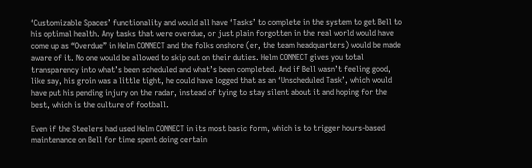‘Customizable Spaces’ functionality and would all have ‘Tasks’ to complete in the system to get Bell to his optimal health. Any tasks that were overdue, or just plain forgotten in the real world would have come up as “Overdue” in Helm CONNECT and the folks onshore (er, the team headquarters) would be made aware of it. No one would be allowed to skip out on their duties. Helm CONNECT gives you total transparency into what’s been scheduled and what’s been completed. And if Bell wasn’t feeling good, like say, his groin was a little tight, he could have logged that as an ‘Unscheduled Task’, which would have put his pending injury on the radar, instead of tying to stay silent about it and hoping for the best, which is the culture of football.

Even if the Steelers had used Helm CONNECT in its most basic form, which is to trigger hours-based maintenance on Bell for time spent doing certain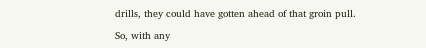drills, they could have gotten ahead of that groin pull.

So, with any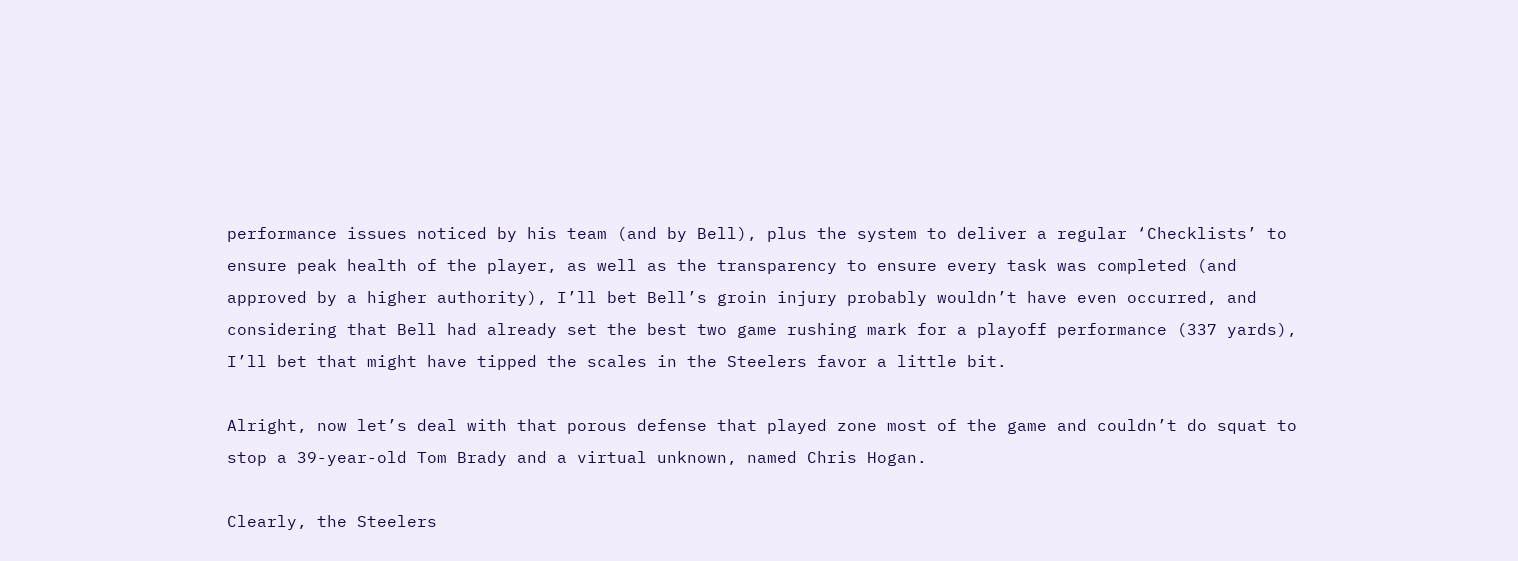performance issues noticed by his team (and by Bell), plus the system to deliver a regular ‘Checklists’ to ensure peak health of the player, as well as the transparency to ensure every task was completed (and approved by a higher authority), I’ll bet Bell’s groin injury probably wouldn’t have even occurred, and considering that Bell had already set the best two game rushing mark for a playoff performance (337 yards), I’ll bet that might have tipped the scales in the Steelers favor a little bit.

Alright, now let’s deal with that porous defense that played zone most of the game and couldn’t do squat to stop a 39-year-old Tom Brady and a virtual unknown, named Chris Hogan.

Clearly, the Steelers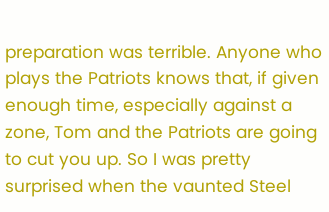preparation was terrible. Anyone who plays the Patriots knows that, if given enough time, especially against a zone, Tom and the Patriots are going to cut you up. So I was pretty surprised when the vaunted Steel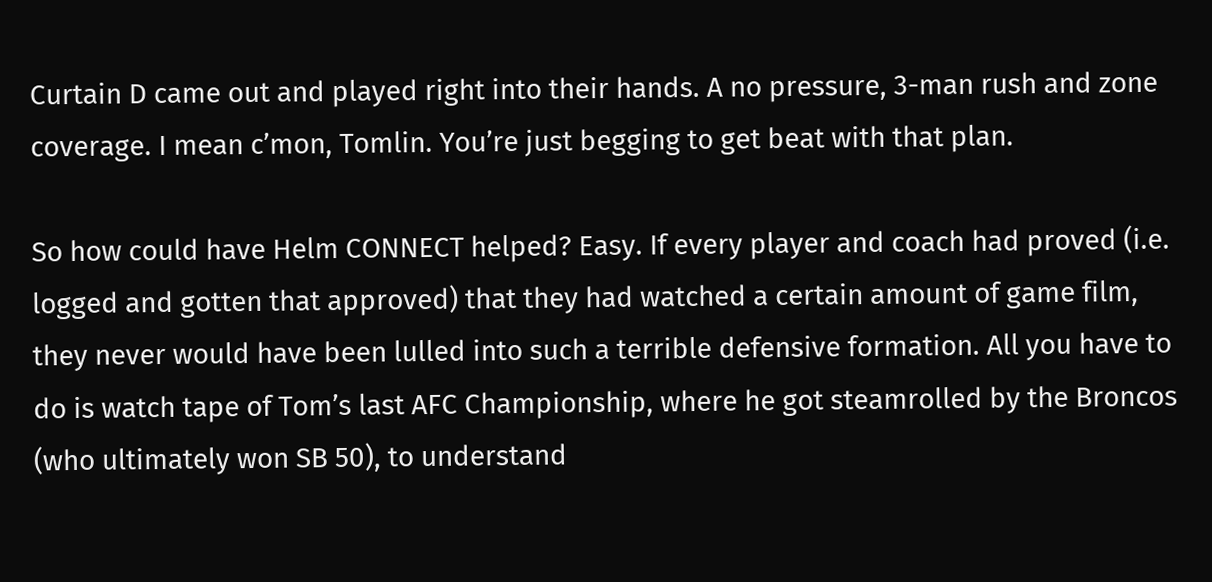Curtain D came out and played right into their hands. A no pressure, 3-man rush and zone coverage. I mean c’mon, Tomlin. You’re just begging to get beat with that plan.

So how could have Helm CONNECT helped? Easy. If every player and coach had proved (i.e. logged and gotten that approved) that they had watched a certain amount of game film, they never would have been lulled into such a terrible defensive formation. All you have to do is watch tape of Tom’s last AFC Championship, where he got steamrolled by the Broncos (who ultimately won SB 50), to understand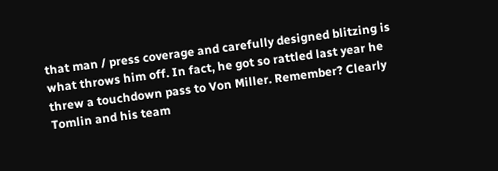that man / press coverage and carefully designed blitzing is what throws him off. In fact, he got so rattled last year he threw a touchdown pass to Von Miller. Remember? Clearly Tomlin and his team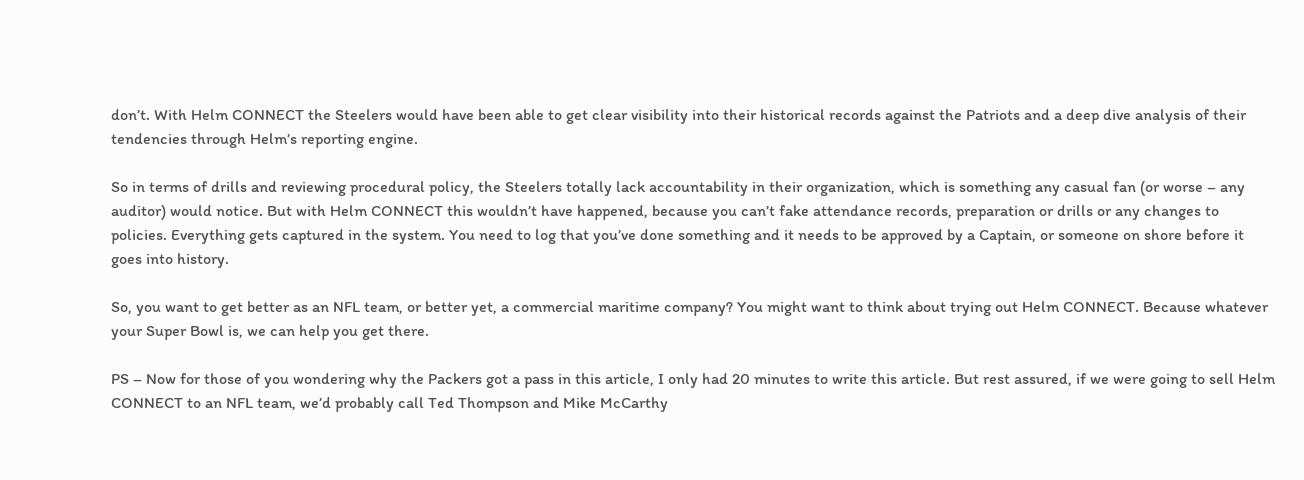don’t. With Helm CONNECT the Steelers would have been able to get clear visibility into their historical records against the Patriots and a deep dive analysis of their tendencies through Helm’s reporting engine.

So in terms of drills and reviewing procedural policy, the Steelers totally lack accountability in their organization, which is something any casual fan (or worse – any auditor) would notice. But with Helm CONNECT this wouldn’t have happened, because you can’t fake attendance records, preparation or drills or any changes to policies. Everything gets captured in the system. You need to log that you’ve done something and it needs to be approved by a Captain, or someone on shore before it goes into history.

So, you want to get better as an NFL team, or better yet, a commercial maritime company? You might want to think about trying out Helm CONNECT. Because whatever your Super Bowl is, we can help you get there.

PS – Now for those of you wondering why the Packers got a pass in this article, I only had 20 minutes to write this article. But rest assured, if we were going to sell Helm CONNECT to an NFL team, we’d probably call Ted Thompson and Mike McCarthy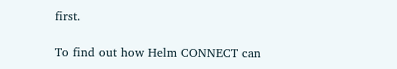first.

To find out how Helm CONNECT can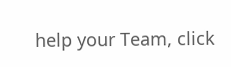help your Team, click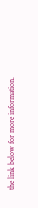the link below for more information.